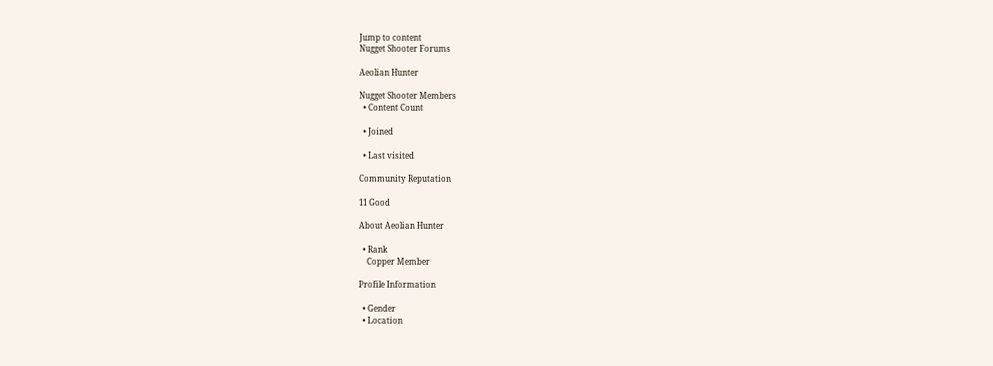Jump to content
Nugget Shooter Forums

Aeolian Hunter

Nugget Shooter Members
  • Content Count

  • Joined

  • Last visited

Community Reputation

11 Good

About Aeolian Hunter

  • Rank
    Copper Member

Profile Information

  • Gender
  • Location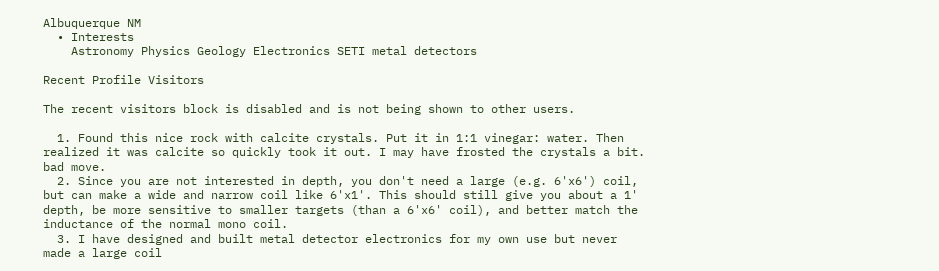Albuquerque NM
  • Interests
    Astronomy Physics Geology Electronics SETI metal detectors

Recent Profile Visitors

The recent visitors block is disabled and is not being shown to other users.

  1. Found this nice rock with calcite crystals. Put it in 1:1 vinegar: water. Then realized it was calcite so quickly took it out. I may have frosted the crystals a bit. bad move.
  2. Since you are not interested in depth, you don't need a large (e.g. 6'x6') coil, but can make a wide and narrow coil like 6'x1'. This should still give you about a 1' depth, be more sensitive to smaller targets (than a 6'x6' coil), and better match the inductance of the normal mono coil.
  3. I have designed and built metal detector electronics for my own use but never made a large coil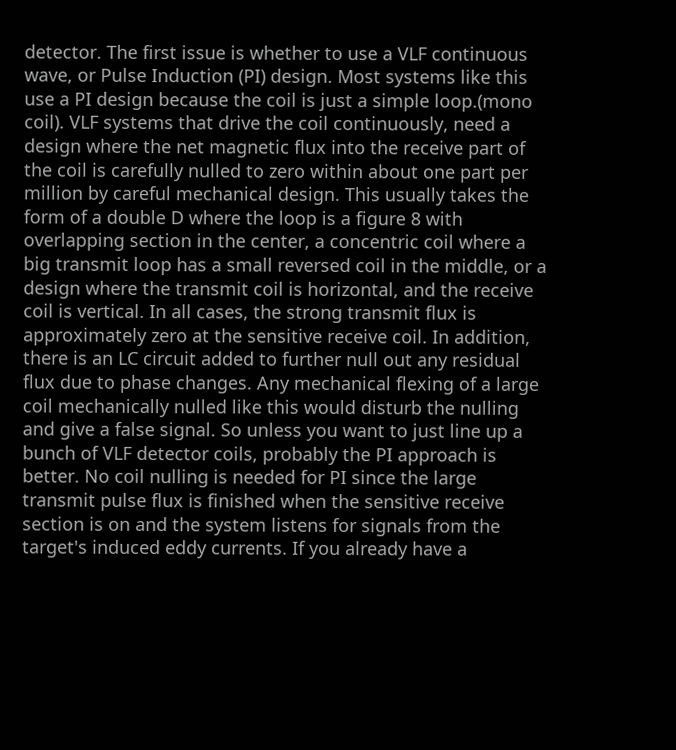detector. The first issue is whether to use a VLF continuous wave, or Pulse Induction (PI) design. Most systems like this use a PI design because the coil is just a simple loop.(mono coil). VLF systems that drive the coil continuously, need a design where the net magnetic flux into the receive part of the coil is carefully nulled to zero within about one part per million by careful mechanical design. This usually takes the form of a double D where the loop is a figure 8 with overlapping section in the center, a concentric coil where a big transmit loop has a small reversed coil in the middle, or a design where the transmit coil is horizontal, and the receive coil is vertical. In all cases, the strong transmit flux is approximately zero at the sensitive receive coil. In addition, there is an LC circuit added to further null out any residual flux due to phase changes. Any mechanical flexing of a large coil mechanically nulled like this would disturb the nulling and give a false signal. So unless you want to just line up a bunch of VLF detector coils, probably the PI approach is better. No coil nulling is needed for PI since the large transmit pulse flux is finished when the sensitive receive section is on and the system listens for signals from the target's induced eddy currents. If you already have a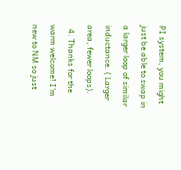PI system, you might just be able to swap in a larger loop of similar inductance. ( Larger area, fewer loops).
  4. Thanks for the warm welcome! I'm new to NM so just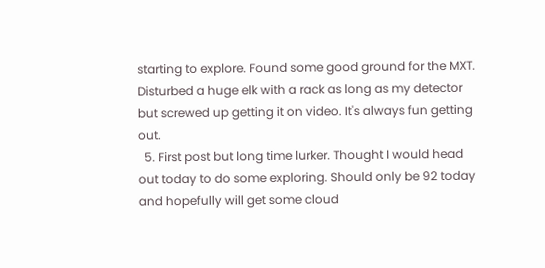starting to explore. Found some good ground for the MXT. Disturbed a huge elk with a rack as long as my detector but screwed up getting it on video. It's always fun getting out.
  5. First post but long time lurker. Thought I would head out today to do some exploring. Should only be 92 today and hopefully will get some cloud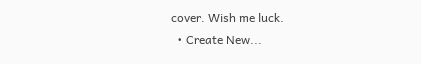cover. Wish me luck.
  • Create New...